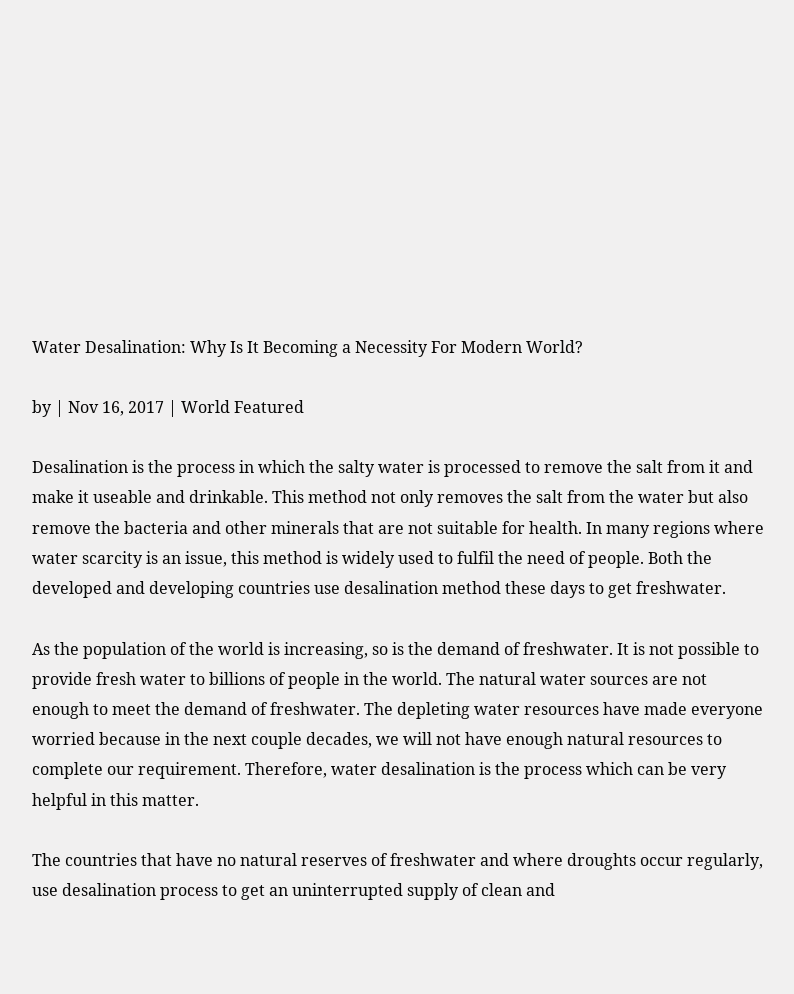Water Desalination: Why Is It Becoming a Necessity For Modern World?

by | Nov 16, 2017 | World Featured

Desalination is the process in which the salty water is processed to remove the salt from it and make it useable and drinkable. This method not only removes the salt from the water but also remove the bacteria and other minerals that are not suitable for health. In many regions where water scarcity is an issue, this method is widely used to fulfil the need of people. Both the developed and developing countries use desalination method these days to get freshwater.

As the population of the world is increasing, so is the demand of freshwater. It is not possible to provide fresh water to billions of people in the world. The natural water sources are not enough to meet the demand of freshwater. The depleting water resources have made everyone worried because in the next couple decades, we will not have enough natural resources to complete our requirement. Therefore, water desalination is the process which can be very helpful in this matter.

The countries that have no natural reserves of freshwater and where droughts occur regularly, use desalination process to get an uninterrupted supply of clean and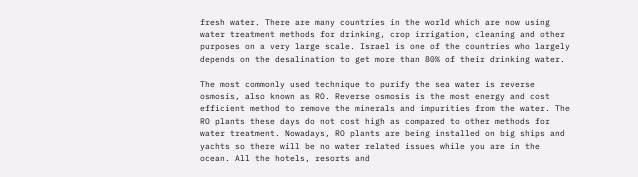fresh water. There are many countries in the world which are now using water treatment methods for drinking, crop irrigation, cleaning and other purposes on a very large scale. Israel is one of the countries who largely depends on the desalination to get more than 80% of their drinking water.

The most commonly used technique to purify the sea water is reverse osmosis, also known as RO. Reverse osmosis is the most energy and cost efficient method to remove the minerals and impurities from the water. The RO plants these days do not cost high as compared to other methods for water treatment. Nowadays, RO plants are being installed on big ships and yachts so there will be no water related issues while you are in the ocean. All the hotels, resorts and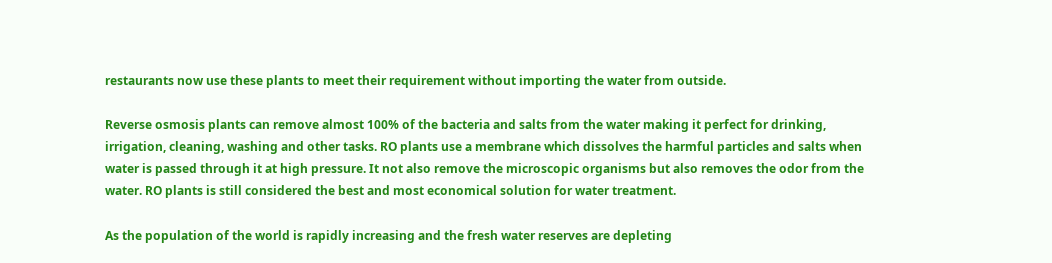restaurants now use these plants to meet their requirement without importing the water from outside.

Reverse osmosis plants can remove almost 100% of the bacteria and salts from the water making it perfect for drinking, irrigation, cleaning, washing and other tasks. RO plants use a membrane which dissolves the harmful particles and salts when water is passed through it at high pressure. It not also remove the microscopic organisms but also removes the odor from the water. RO plants is still considered the best and most economical solution for water treatment.

As the population of the world is rapidly increasing and the fresh water reserves are depleting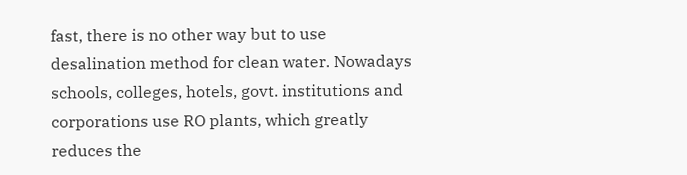fast, there is no other way but to use desalination method for clean water. Nowadays schools, colleges, hotels, govt. institutions and corporations use RO plants, which greatly reduces the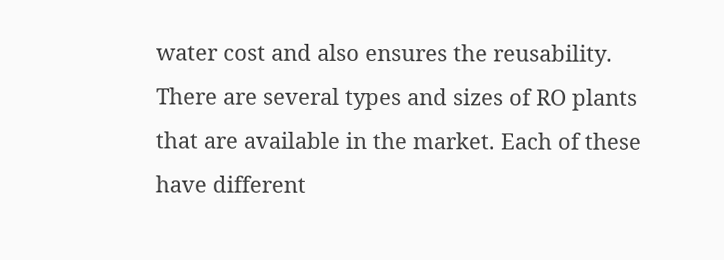water cost and also ensures the reusability. There are several types and sizes of RO plants that are available in the market. Each of these have different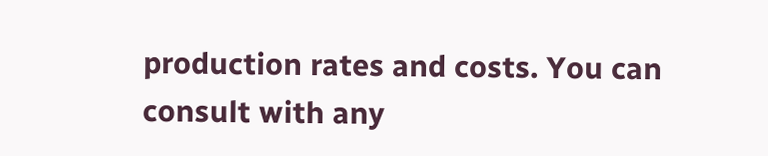production rates and costs. You can consult with any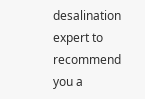desalination expert to recommend you a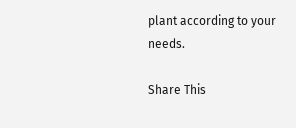plant according to your needs.

Share This